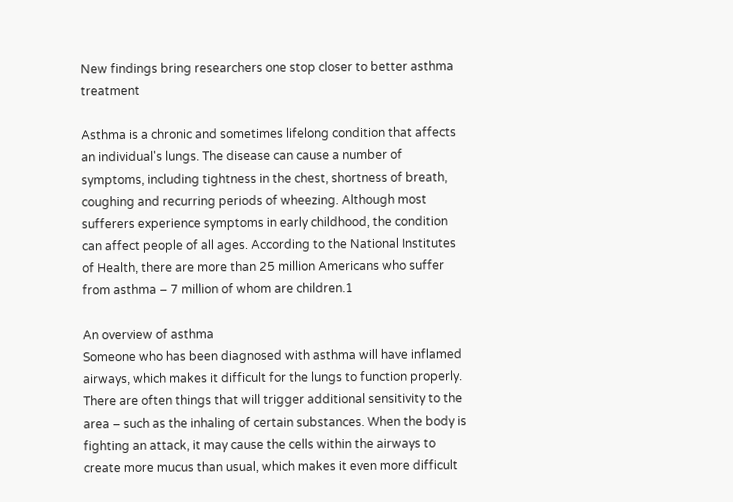New findings bring researchers one stop closer to better asthma treatment

Asthma is a chronic and sometimes lifelong condition that affects an individual's lungs. The disease can cause a number of symptoms, including tightness in the chest, shortness of breath, coughing and recurring periods of wheezing. Although most sufferers experience symptoms in early childhood, the condition can affect people of all ages. According to the National Institutes of Health, there are more than 25 million Americans who suffer from asthma – 7 million of whom are children.1

An overview of asthma
Someone who has been diagnosed with asthma will have inflamed airways, which makes it difficult for the lungs to function properly. There are often things that will trigger additional sensitivity to the area – such as the inhaling of certain substances. When the body is fighting an attack, it may cause the cells within the airways to create more mucus than usual, which makes it even more difficult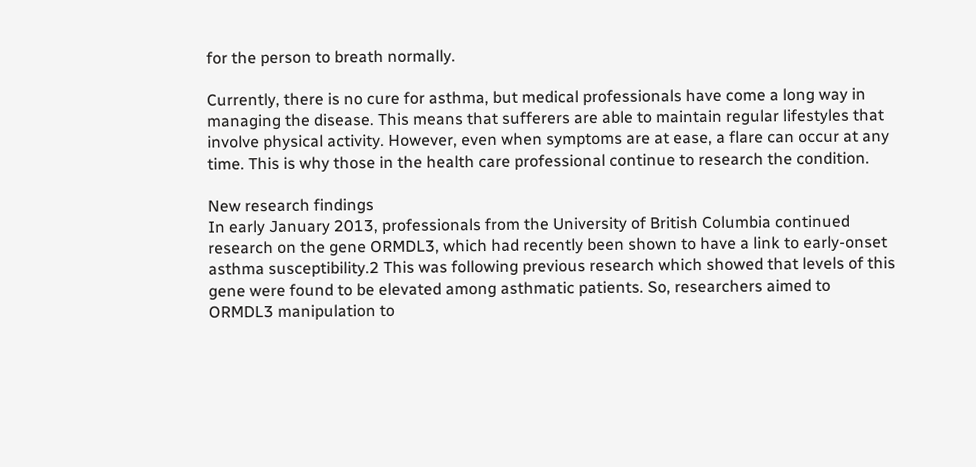for the person to breath normally.

Currently, there is no cure for asthma, but medical professionals have come a long way in managing the disease. This means that sufferers are able to maintain regular lifestyles that involve physical activity. However, even when symptoms are at ease, a flare can occur at any time. This is why those in the health care professional continue to research the condition.

New research findings
In early January 2013, professionals from the University of British Columbia continued research on the gene ORMDL3, which had recently been shown to have a link to early-onset asthma susceptibility.2 This was following previous research which showed that levels of this gene were found to be elevated among asthmatic patients. So, researchers aimed to ORMDL3 manipulation to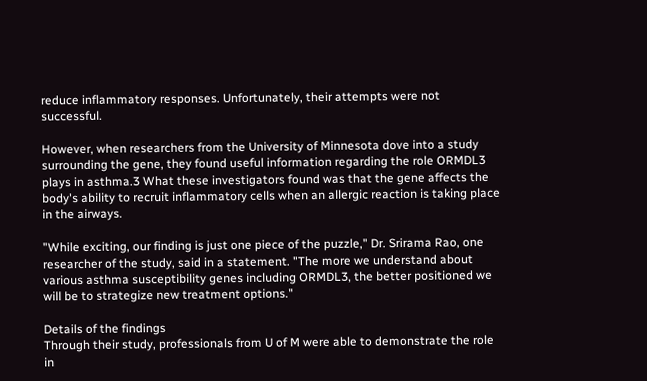reduce inflammatory responses. Unfortunately, their attempts were not successful.

However, when researchers from the University of Minnesota dove into a study surrounding the gene, they found useful information regarding the role ORMDL3 plays in asthma.3 What these investigators found was that the gene affects the body's ability to recruit inflammatory cells when an allergic reaction is taking place in the airways.

"While exciting, our finding is just one piece of the puzzle," Dr. Srirama Rao, one researcher of the study, said in a statement. "The more we understand about various asthma susceptibility genes including ORMDL3, the better positioned we will be to strategize new treatment options."

Details of the findings
Through their study, professionals from U of M were able to demonstrate the role in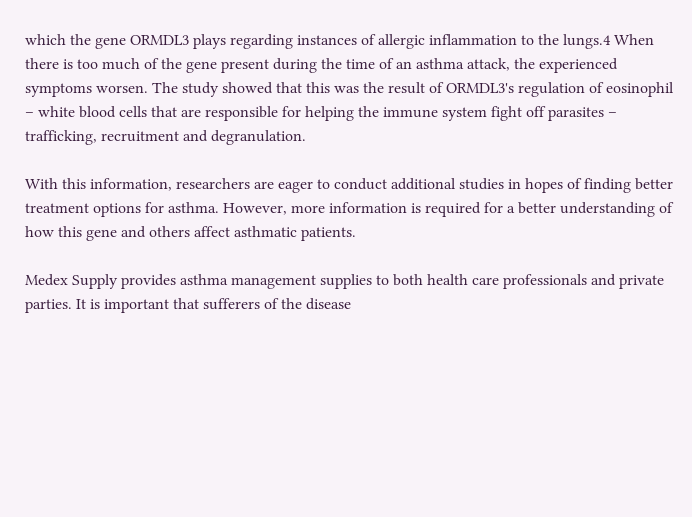which the gene ORMDL3 plays regarding instances of allergic inflammation to the lungs.4 When there is too much of the gene present during the time of an asthma attack, the experienced symptoms worsen. The study showed that this was the result of ORMDL3's regulation of eosinophil – white blood cells that are responsible for helping the immune system fight off parasites – trafficking, recruitment and degranulation.

With this information, researchers are eager to conduct additional studies in hopes of finding better treatment options for asthma. However, more information is required for a better understanding of how this gene and others affect asthmatic patients.

Medex Supply provides asthma management supplies to both health care professionals and private parties. It is important that sufferers of the disease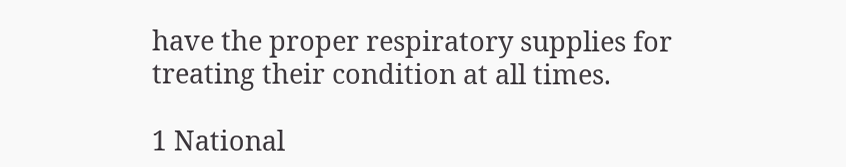have the proper respiratory supplies for treating their condition at all times.

1 National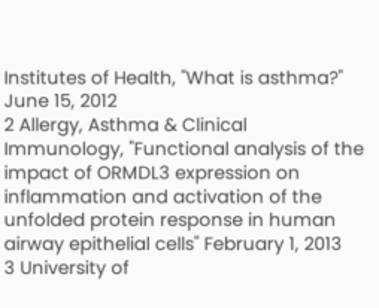Institutes of Health, "What is asthma?" June 15, 2012
2 Allergy, Asthma & Clinical Immunology, "Functional analysis of the impact of ORMDL3 expression on inflammation and activation of the unfolded protein response in human airway epithelial cells" February 1, 2013
3 University of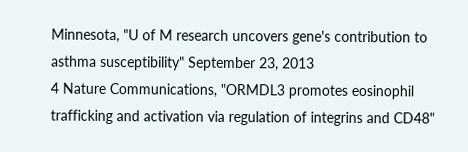Minnesota, "U of M research uncovers gene's contribution to asthma susceptibility" September 23, 2013
4 Nature Communications, "ORMDL3 promotes eosinophil trafficking and activation via regulation of integrins and CD48"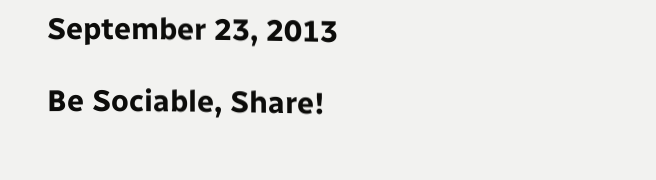September 23, 2013

Be Sociable, Share!